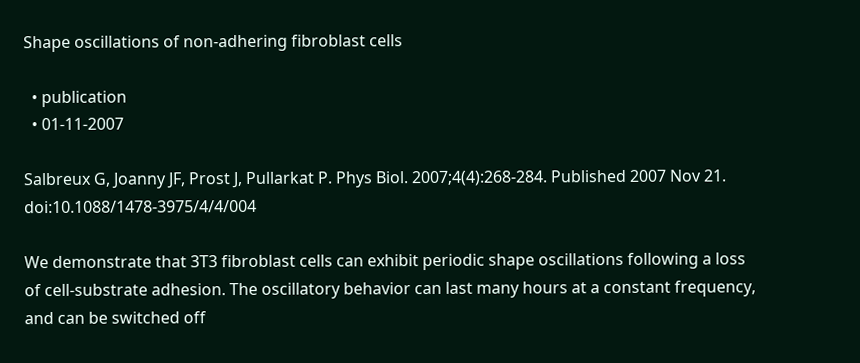Shape oscillations of non-adhering fibroblast cells

  • publication
  • 01-11-2007

Salbreux G, Joanny JF, Prost J, Pullarkat P. Phys Biol. 2007;4(4):268-284. Published 2007 Nov 21. doi:10.1088/1478-3975/4/4/004

We demonstrate that 3T3 fibroblast cells can exhibit periodic shape oscillations following a loss of cell-substrate adhesion. The oscillatory behavior can last many hours at a constant frequency, and can be switched off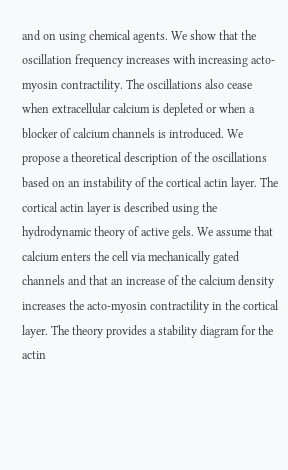and on using chemical agents. We show that the oscillation frequency increases with increasing acto-myosin contractility. The oscillations also cease when extracellular calcium is depleted or when a blocker of calcium channels is introduced. We propose a theoretical description of the oscillations based on an instability of the cortical actin layer. The cortical actin layer is described using the hydrodynamic theory of active gels. We assume that calcium enters the cell via mechanically gated channels and that an increase of the calcium density increases the acto-myosin contractility in the cortical layer. The theory provides a stability diagram for the actin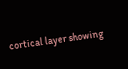cortical layer showing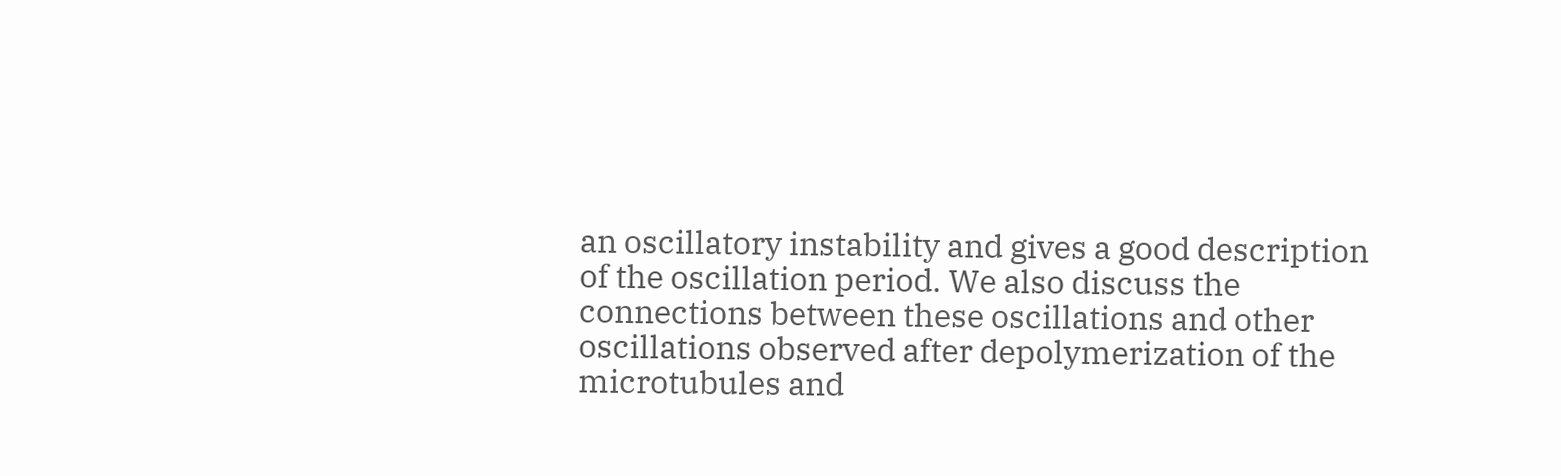an oscillatory instability and gives a good description of the oscillation period. We also discuss the connections between these oscillations and other oscillations observed after depolymerization of the microtubules and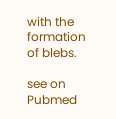with the formation of blebs.

see on Pubmed